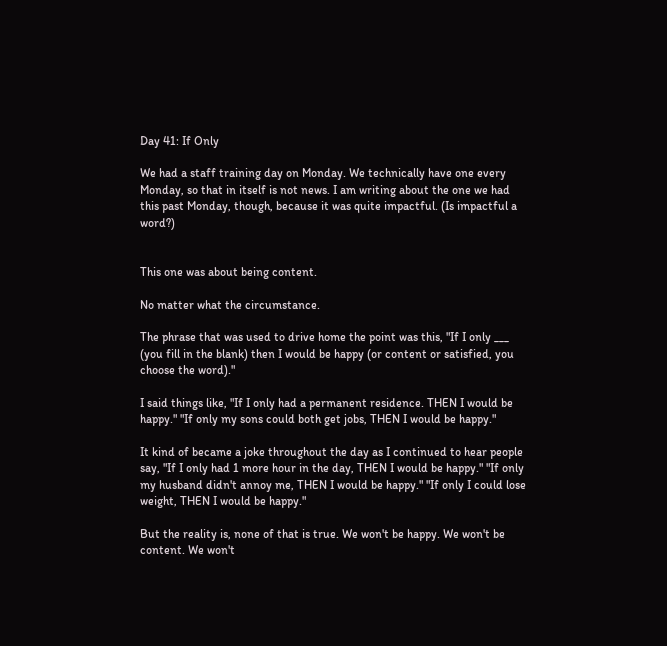Day 41: If Only

We had a staff training day on Monday. We technically have one every Monday, so that in itself is not news. I am writing about the one we had this past Monday, though, because it was quite impactful. (Is impactful a word?)


This one was about being content.

No matter what the circumstance.

The phrase that was used to drive home the point was this, "If I only ___ (you fill in the blank) then I would be happy (or content or satisfied, you choose the word)."

I said things like, "If I only had a permanent residence. THEN I would be happy." "If only my sons could both get jobs, THEN I would be happy."

It kind of became a joke throughout the day as I continued to hear people say, "If I only had 1 more hour in the day, THEN I would be happy." "If only my husband didn't annoy me, THEN I would be happy." "If only I could lose weight, THEN I would be happy."

But the reality is, none of that is true. We won't be happy. We won't be content. We won't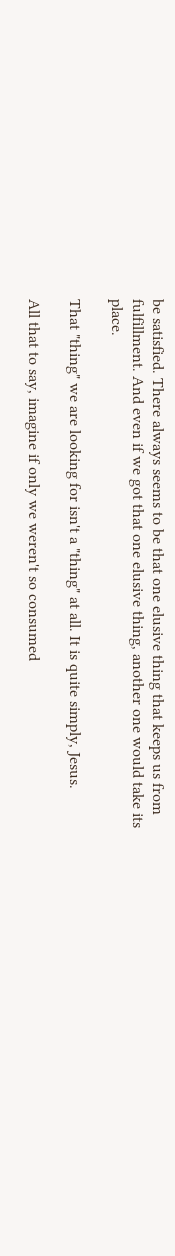be satisfied. There always seems to be that one elusive thing that keeps us from fulfillment. And even if we got that one elusive thing, another one would take its place.

That "thing" we are looking for isn't a "thing" at all. It is quite simply, Jesus.

All that to say, imagine if only we weren't so consumed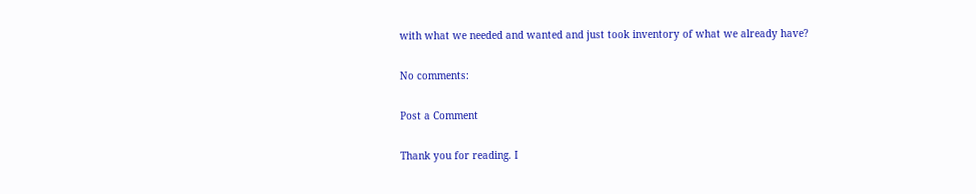with what we needed and wanted and just took inventory of what we already have?

No comments:

Post a Comment

Thank you for reading. I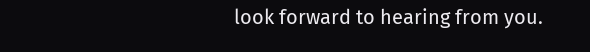look forward to hearing from you.